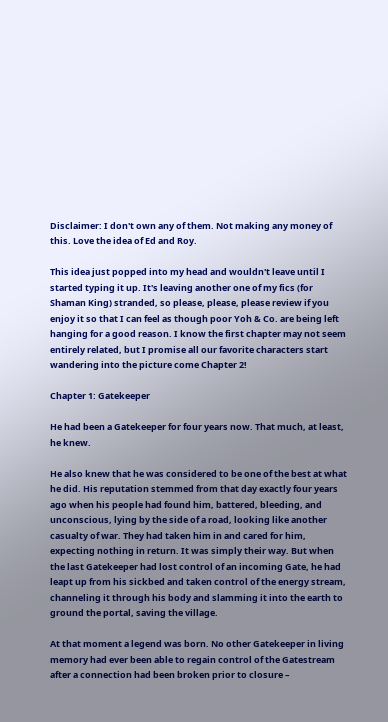Disclaimer: I don't own any of them. Not making any money of this. Love the idea of Ed and Roy.

This idea just popped into my head and wouldn't leave until I started typing it up. It's leaving another one of my fics (for Shaman King) stranded, so please, please, please review if you enjoy it so that I can feel as though poor Yoh & Co. are being left hanging for a good reason. I know the first chapter may not seem entirely related, but I promise all our favorite characters start wandering into the picture come Chapter 2!

Chapter 1: Gatekeeper

He had been a Gatekeeper for four years now. That much, at least, he knew.

He also knew that he was considered to be one of the best at what he did. His reputation stemmed from that day exactly four years ago when his people had found him, battered, bleeding, and unconscious, lying by the side of a road, looking like another casualty of war. They had taken him in and cared for him, expecting nothing in return. It was simply their way. But when the last Gatekeeper had lost control of an incoming Gate, he had leapt up from his sickbed and taken control of the energy stream, channeling it through his body and slamming it into the earth to ground the portal, saving the village.

At that moment a legend was born. No other Gatekeeper in living memory had ever been able to regain control of the Gatestream after a connection had been broken prior to closure –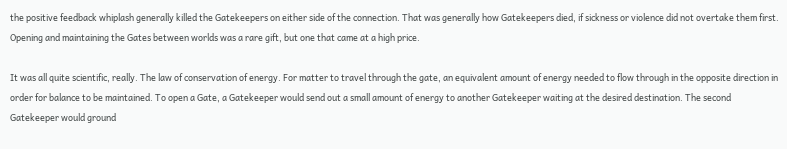the positive feedback whiplash generally killed the Gatekeepers on either side of the connection. That was generally how Gatekeepers died, if sickness or violence did not overtake them first. Opening and maintaining the Gates between worlds was a rare gift, but one that came at a high price.

It was all quite scientific, really. The law of conservation of energy. For matter to travel through the gate, an equivalent amount of energy needed to flow through in the opposite direction in order for balance to be maintained. To open a Gate, a Gatekeeper would send out a small amount of energy to another Gatekeeper waiting at the desired destination. The second Gatekeeper would ground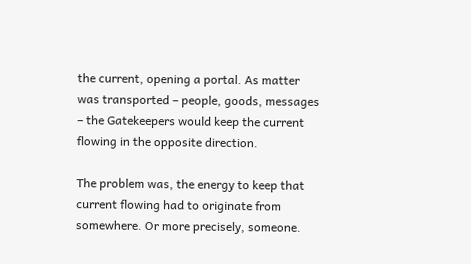the current, opening a portal. As matter was transported – people, goods, messages – the Gatekeepers would keep the current flowing in the opposite direction.

The problem was, the energy to keep that current flowing had to originate from somewhere. Or more precisely, someone.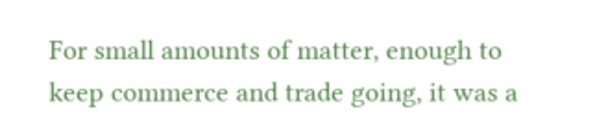For small amounts of matter, enough to keep commerce and trade going, it was a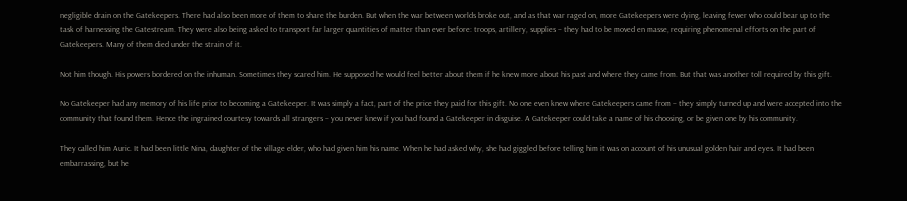negligible drain on the Gatekeepers. There had also been more of them to share the burden. But when the war between worlds broke out, and as that war raged on, more Gatekeepers were dying, leaving fewer who could bear up to the task of harnessing the Gatestream. They were also being asked to transport far larger quantities of matter than ever before: troops, artillery, supplies – they had to be moved en masse, requiring phenomenal efforts on the part of Gatekeepers. Many of them died under the strain of it.

Not him though. His powers bordered on the inhuman. Sometimes they scared him. He supposed he would feel better about them if he knew more about his past and where they came from. But that was another toll required by this gift.

No Gatekeeper had any memory of his life prior to becoming a Gatekeeper. It was simply a fact, part of the price they paid for this gift. No one even knew where Gatekeepers came from – they simply turned up and were accepted into the community that found them. Hence the ingrained courtesy towards all strangers – you never knew if you had found a Gatekeeper in disguise. A Gatekeeper could take a name of his choosing, or be given one by his community.

They called him Auric. It had been little Nina, daughter of the village elder, who had given him his name. When he had asked why, she had giggled before telling him it was on account of his unusual golden hair and eyes. It had been embarrassing, but he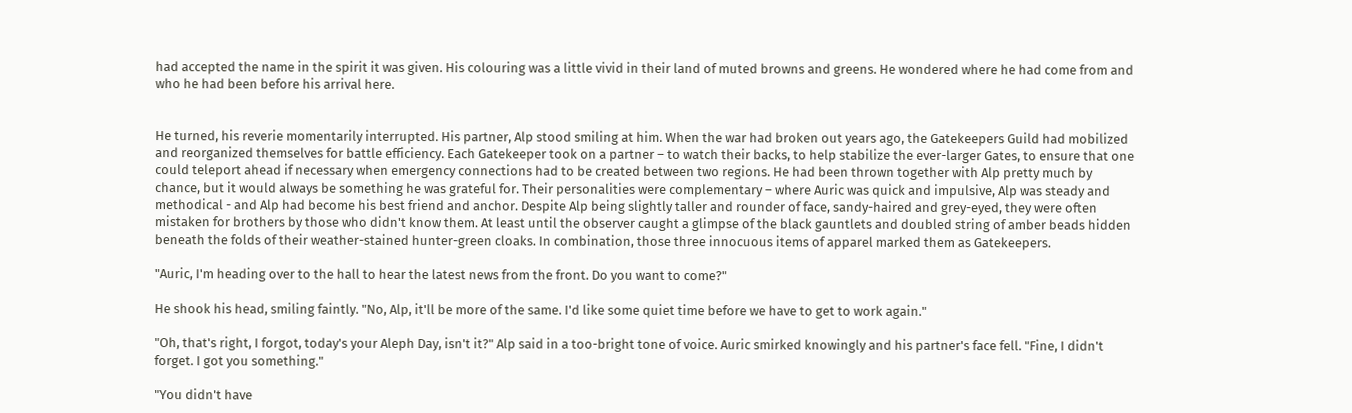had accepted the name in the spirit it was given. His colouring was a little vivid in their land of muted browns and greens. He wondered where he had come from and who he had been before his arrival here.


He turned, his reverie momentarily interrupted. His partner, Alp stood smiling at him. When the war had broken out years ago, the Gatekeepers Guild had mobilized and reorganized themselves for battle efficiency. Each Gatekeeper took on a partner – to watch their backs, to help stabilize the ever-larger Gates, to ensure that one could teleport ahead if necessary when emergency connections had to be created between two regions. He had been thrown together with Alp pretty much by chance, but it would always be something he was grateful for. Their personalities were complementary – where Auric was quick and impulsive, Alp was steady and methodical - and Alp had become his best friend and anchor. Despite Alp being slightly taller and rounder of face, sandy-haired and grey-eyed, they were often mistaken for brothers by those who didn't know them. At least until the observer caught a glimpse of the black gauntlets and doubled string of amber beads hidden beneath the folds of their weather-stained hunter-green cloaks. In combination, those three innocuous items of apparel marked them as Gatekeepers.

"Auric, I'm heading over to the hall to hear the latest news from the front. Do you want to come?"

He shook his head, smiling faintly. "No, Alp, it'll be more of the same. I'd like some quiet time before we have to get to work again."

"Oh, that's right, I forgot, today's your Aleph Day, isn't it?" Alp said in a too-bright tone of voice. Auric smirked knowingly and his partner's face fell. "Fine, I didn't forget. I got you something."

"You didn't have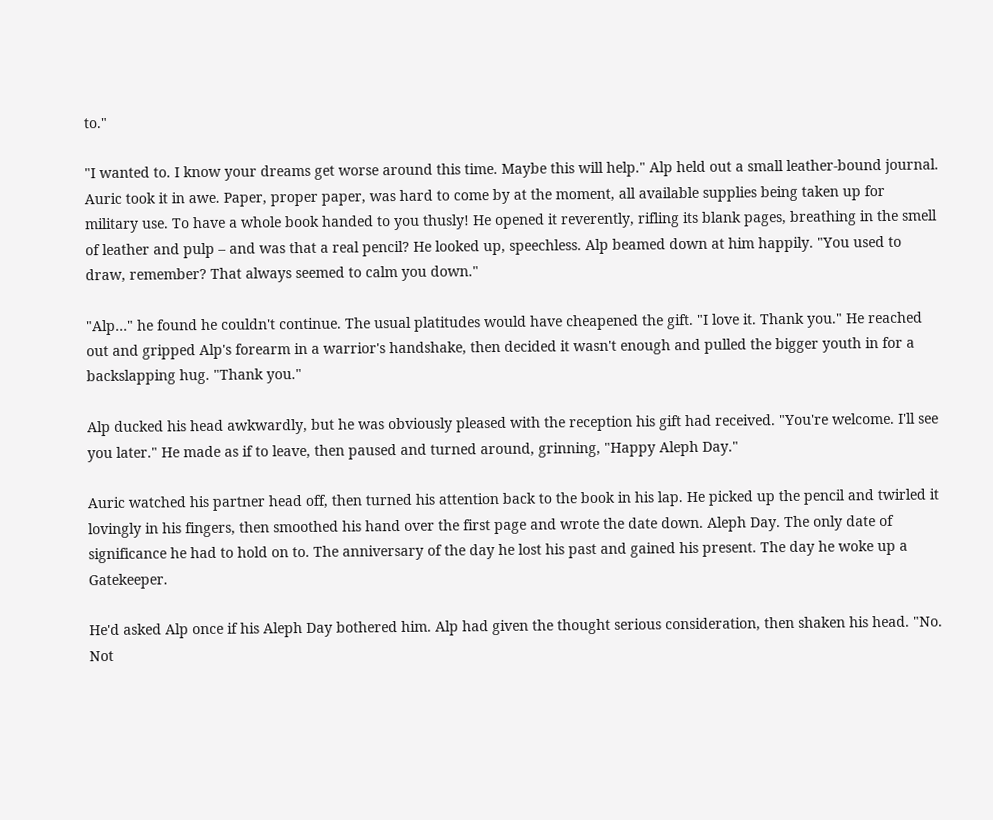to."

"I wanted to. I know your dreams get worse around this time. Maybe this will help." Alp held out a small leather-bound journal. Auric took it in awe. Paper, proper paper, was hard to come by at the moment, all available supplies being taken up for military use. To have a whole book handed to you thusly! He opened it reverently, rifling its blank pages, breathing in the smell of leather and pulp – and was that a real pencil? He looked up, speechless. Alp beamed down at him happily. "You used to draw, remember? That always seemed to calm you down."

"Alp…" he found he couldn't continue. The usual platitudes would have cheapened the gift. "I love it. Thank you." He reached out and gripped Alp's forearm in a warrior's handshake, then decided it wasn't enough and pulled the bigger youth in for a backslapping hug. "Thank you."

Alp ducked his head awkwardly, but he was obviously pleased with the reception his gift had received. "You're welcome. I'll see you later." He made as if to leave, then paused and turned around, grinning, "Happy Aleph Day."

Auric watched his partner head off, then turned his attention back to the book in his lap. He picked up the pencil and twirled it lovingly in his fingers, then smoothed his hand over the first page and wrote the date down. Aleph Day. The only date of significance he had to hold on to. The anniversary of the day he lost his past and gained his present. The day he woke up a Gatekeeper.

He'd asked Alp once if his Aleph Day bothered him. Alp had given the thought serious consideration, then shaken his head. "No. Not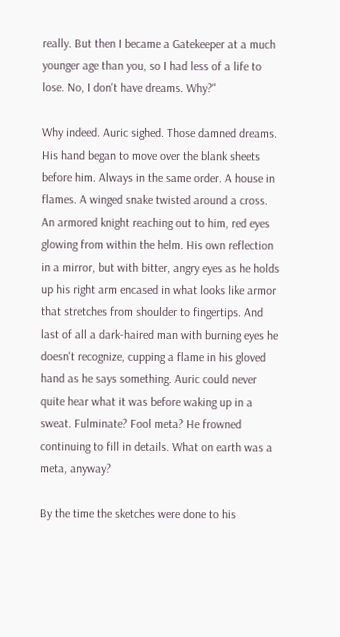really. But then I became a Gatekeeper at a much younger age than you, so I had less of a life to lose. No, I don't have dreams. Why?"

Why indeed. Auric sighed. Those damned dreams. His hand began to move over the blank sheets before him. Always in the same order. A house in flames. A winged snake twisted around a cross. An armored knight reaching out to him, red eyes glowing from within the helm. His own reflection in a mirror, but with bitter, angry eyes as he holds up his right arm encased in what looks like armor that stretches from shoulder to fingertips. And last of all a dark-haired man with burning eyes he doesn't recognize, cupping a flame in his gloved hand as he says something. Auric could never quite hear what it was before waking up in a sweat. Fulminate? Fool meta? He frowned continuing to fill in details. What on earth was a meta, anyway?

By the time the sketches were done to his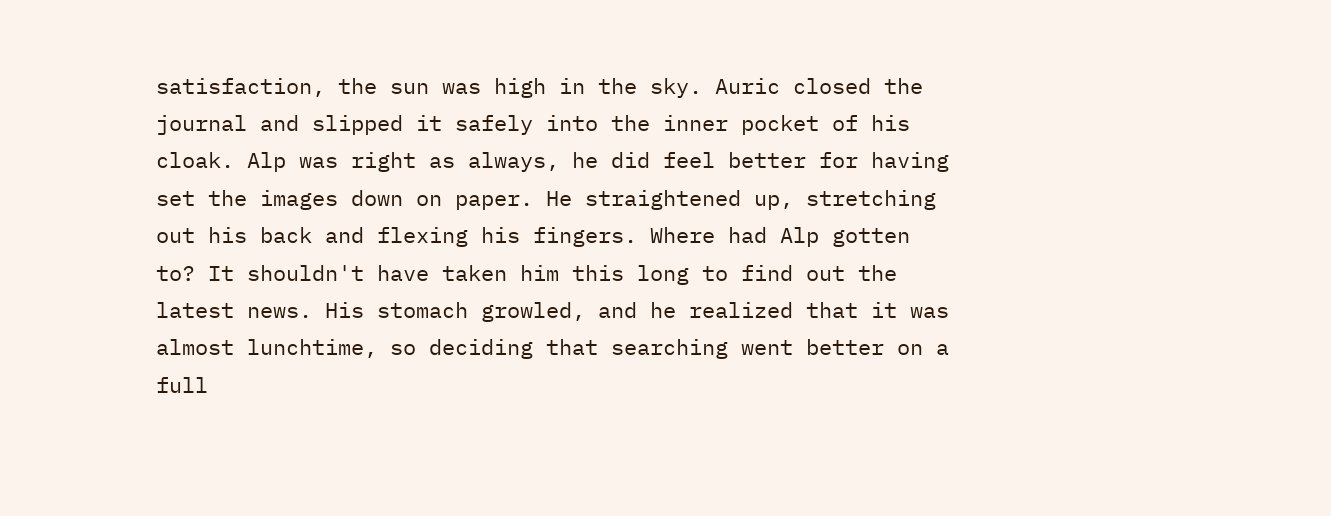satisfaction, the sun was high in the sky. Auric closed the journal and slipped it safely into the inner pocket of his cloak. Alp was right as always, he did feel better for having set the images down on paper. He straightened up, stretching out his back and flexing his fingers. Where had Alp gotten to? It shouldn't have taken him this long to find out the latest news. His stomach growled, and he realized that it was almost lunchtime, so deciding that searching went better on a full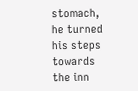stomach, he turned his steps towards the inn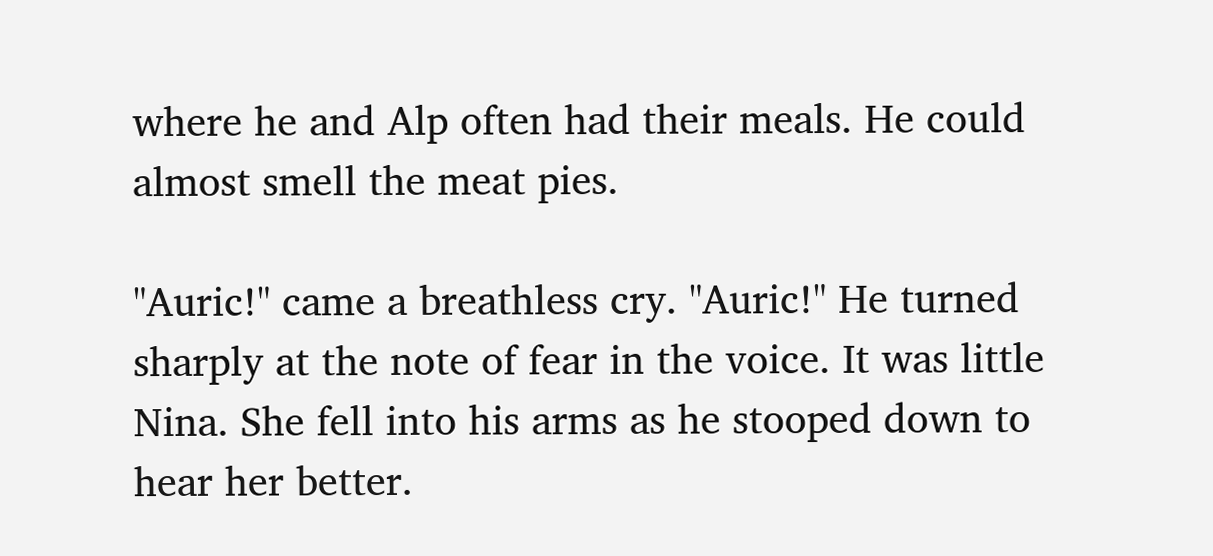where he and Alp often had their meals. He could almost smell the meat pies.

"Auric!" came a breathless cry. "Auric!" He turned sharply at the note of fear in the voice. It was little Nina. She fell into his arms as he stooped down to hear her better.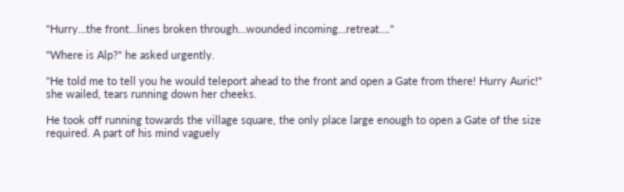"Hurry…the front…lines broken through…wounded incoming…retreat…."

"Where is Alp?" he asked urgently.

"He told me to tell you he would teleport ahead to the front and open a Gate from there! Hurry Auric!" she wailed, tears running down her cheeks.

He took off running towards the village square, the only place large enough to open a Gate of the size required. A part of his mind vaguely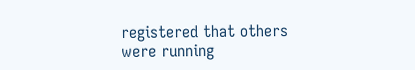registered that others were running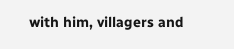with him, villagers and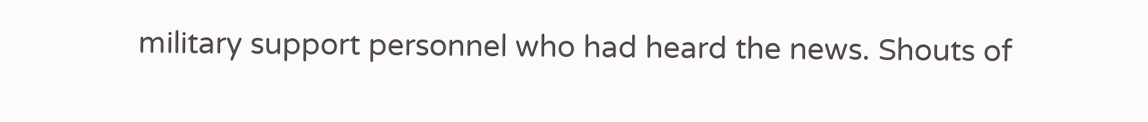military support personnel who had heard the news. Shouts of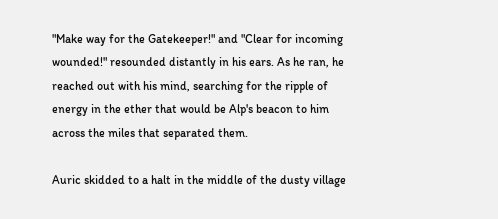"Make way for the Gatekeeper!" and "Clear for incoming wounded!" resounded distantly in his ears. As he ran, he reached out with his mind, searching for the ripple of energy in the ether that would be Alp's beacon to him across the miles that separated them.

Auric skidded to a halt in the middle of the dusty village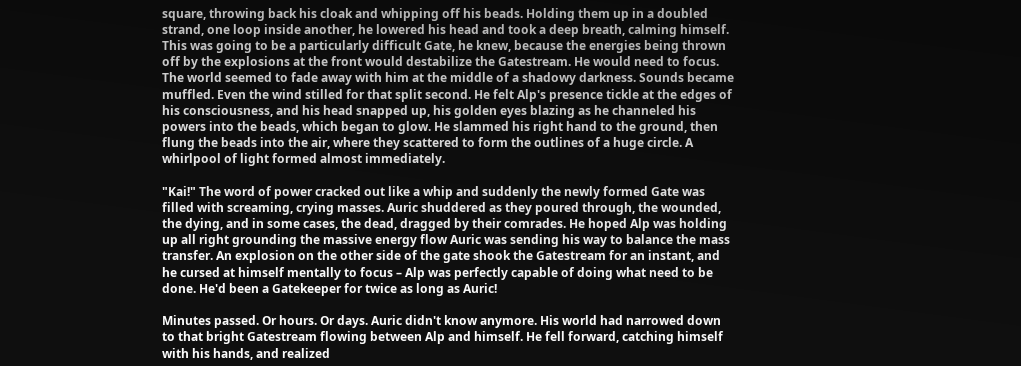square, throwing back his cloak and whipping off his beads. Holding them up in a doubled strand, one loop inside another, he lowered his head and took a deep breath, calming himself. This was going to be a particularly difficult Gate, he knew, because the energies being thrown off by the explosions at the front would destabilize the Gatestream. He would need to focus. The world seemed to fade away with him at the middle of a shadowy darkness. Sounds became muffled. Even the wind stilled for that split second. He felt Alp's presence tickle at the edges of his consciousness, and his head snapped up, his golden eyes blazing as he channeled his powers into the beads, which began to glow. He slammed his right hand to the ground, then flung the beads into the air, where they scattered to form the outlines of a huge circle. A whirlpool of light formed almost immediately.

"Kai!" The word of power cracked out like a whip and suddenly the newly formed Gate was filled with screaming, crying masses. Auric shuddered as they poured through, the wounded, the dying, and in some cases, the dead, dragged by their comrades. He hoped Alp was holding up all right grounding the massive energy flow Auric was sending his way to balance the mass transfer. An explosion on the other side of the gate shook the Gatestream for an instant, and he cursed at himself mentally to focus – Alp was perfectly capable of doing what need to be done. He'd been a Gatekeeper for twice as long as Auric!

Minutes passed. Or hours. Or days. Auric didn't know anymore. His world had narrowed down to that bright Gatestream flowing between Alp and himself. He fell forward, catching himself with his hands, and realized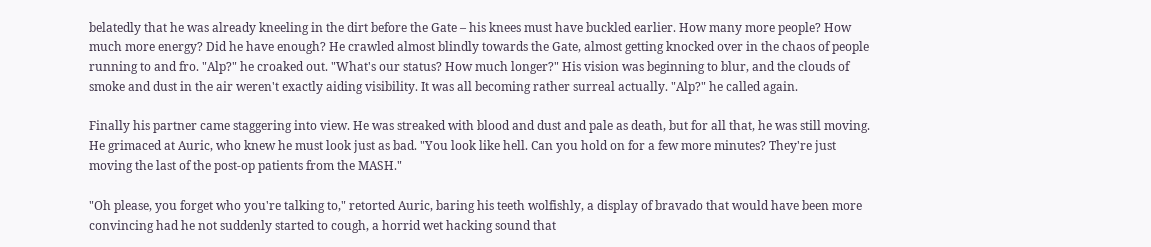belatedly that he was already kneeling in the dirt before the Gate – his knees must have buckled earlier. How many more people? How much more energy? Did he have enough? He crawled almost blindly towards the Gate, almost getting knocked over in the chaos of people running to and fro. "Alp?" he croaked out. "What's our status? How much longer?" His vision was beginning to blur, and the clouds of smoke and dust in the air weren't exactly aiding visibility. It was all becoming rather surreal actually. "Alp?" he called again.

Finally his partner came staggering into view. He was streaked with blood and dust and pale as death, but for all that, he was still moving. He grimaced at Auric, who knew he must look just as bad. "You look like hell. Can you hold on for a few more minutes? They're just moving the last of the post-op patients from the MASH."

"Oh please, you forget who you're talking to," retorted Auric, baring his teeth wolfishly, a display of bravado that would have been more convincing had he not suddenly started to cough, a horrid wet hacking sound that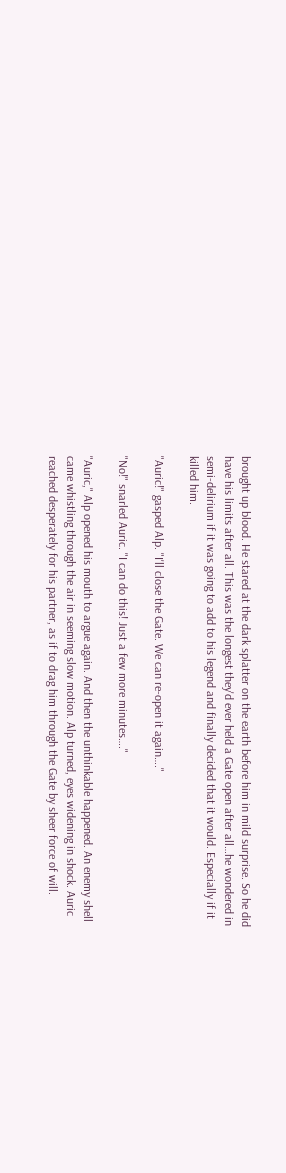brought up blood. He stared at the dark splatter on the earth before him in mild surprise. So he did have his limits after all. This was the longest they'd ever held a Gate open after all…he wondered in semi-delirium if it was going to add to his legend and finally decided that it would. Especially if it killed him.

"Auric!" gasped Alp. "I'll close the Gate. We can re-open it again…."

"No!" snarled Auric. "I can do this! Just a few more minutes…."

"Auric," Alp opened his mouth to argue again. And then the unthinkable happened. An enemy shell came whistling through the air in seeming slow motion. Alp turned, eyes widening in shock. Auric reached desperately for his partner, as if to drag him through the Gate by sheer force of will.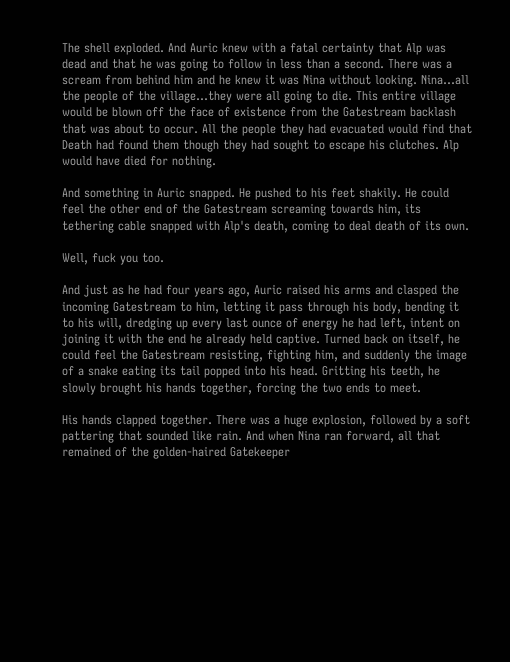The shell exploded. And Auric knew with a fatal certainty that Alp was dead and that he was going to follow in less than a second. There was a scream from behind him and he knew it was Nina without looking. Nina…all the people of the village…they were all going to die. This entire village would be blown off the face of existence from the Gatestream backlash that was about to occur. All the people they had evacuated would find that Death had found them though they had sought to escape his clutches. Alp would have died for nothing.

And something in Auric snapped. He pushed to his feet shakily. He could feel the other end of the Gatestream screaming towards him, its tethering cable snapped with Alp's death, coming to deal death of its own.

Well, fuck you too.

And just as he had four years ago, Auric raised his arms and clasped the incoming Gatestream to him, letting it pass through his body, bending it to his will, dredging up every last ounce of energy he had left, intent on joining it with the end he already held captive. Turned back on itself, he could feel the Gatestream resisting, fighting him, and suddenly the image of a snake eating its tail popped into his head. Gritting his teeth, he slowly brought his hands together, forcing the two ends to meet.

His hands clapped together. There was a huge explosion, followed by a soft pattering that sounded like rain. And when Nina ran forward, all that remained of the golden-haired Gatekeeper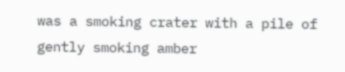was a smoking crater with a pile of gently smoking amber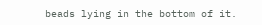beads lying in the bottom of it.